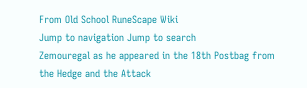From Old School RuneScape Wiki
Jump to navigation Jump to search
Zemouregal as he appeared in the 18th Postbag from the Hedge and the Attack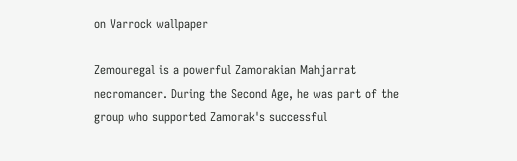on Varrock wallpaper

Zemouregal is a powerful Zamorakian Mahjarrat necromancer. During the Second Age, he was part of the group who supported Zamorak's successful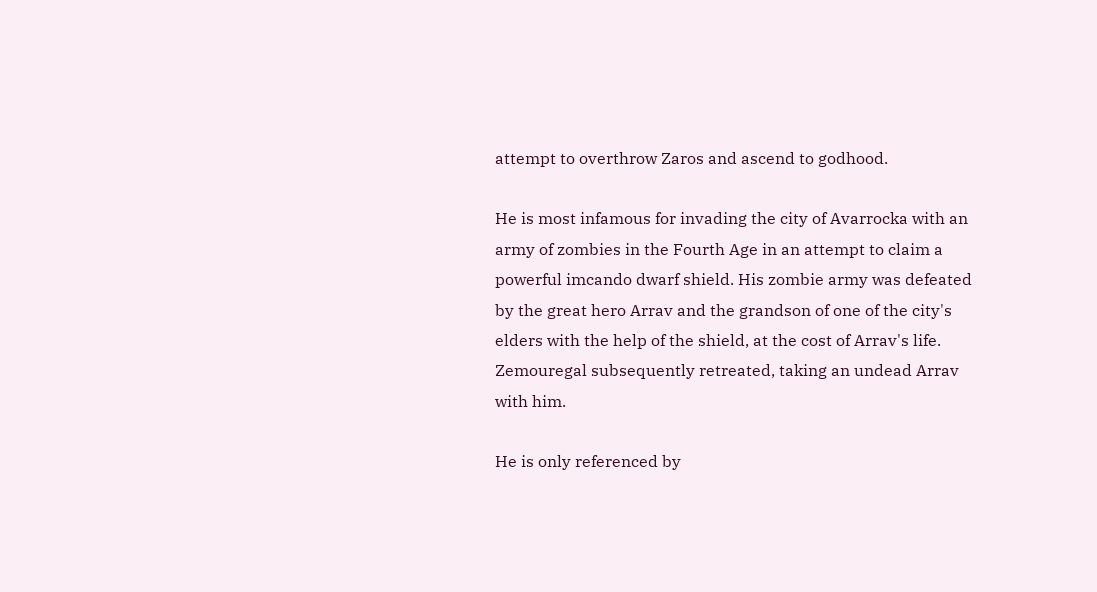attempt to overthrow Zaros and ascend to godhood.

He is most infamous for invading the city of Avarrocka with an army of zombies in the Fourth Age in an attempt to claim a powerful imcando dwarf shield. His zombie army was defeated by the great hero Arrav and the grandson of one of the city's elders with the help of the shield, at the cost of Arrav's life. Zemouregal subsequently retreated, taking an undead Arrav with him.

He is only referenced by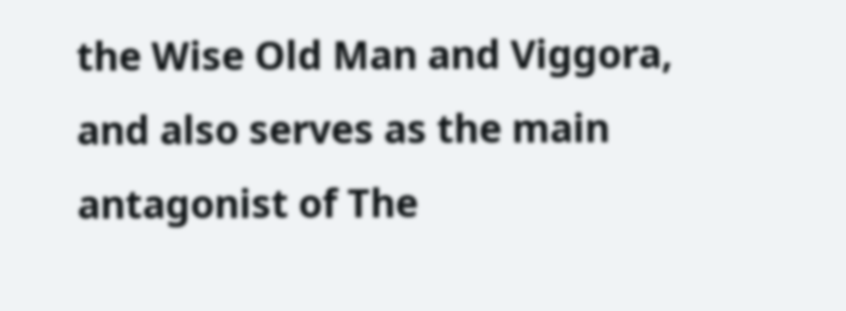the Wise Old Man and Viggora, and also serves as the main antagonist of The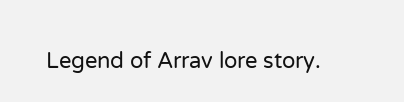Legend of Arrav lore story.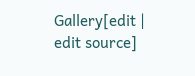Gallery[edit | edit source]